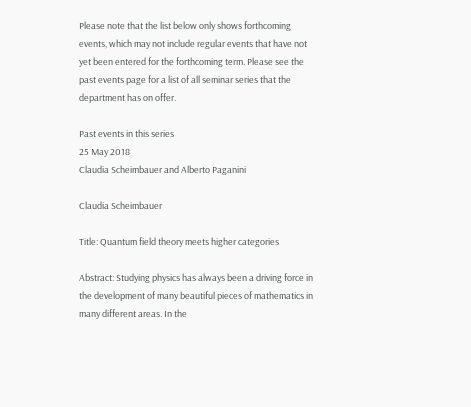Please note that the list below only shows forthcoming events, which may not include regular events that have not yet been entered for the forthcoming term. Please see the past events page for a list of all seminar series that the department has on offer.

Past events in this series
25 May 2018
Claudia Scheimbauer and Alberto Paganini

Claudia Scheimbauer

Title: Quantum field theory meets higher categories

Abstract: Studying physics has always been a driving force in the development of many beautiful pieces of mathematics in many different areas. In the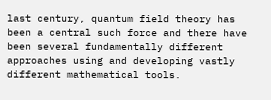last century, quantum field theory has been a central such force and there have been several fundamentally different approaches using and developing vastly different mathematical tools.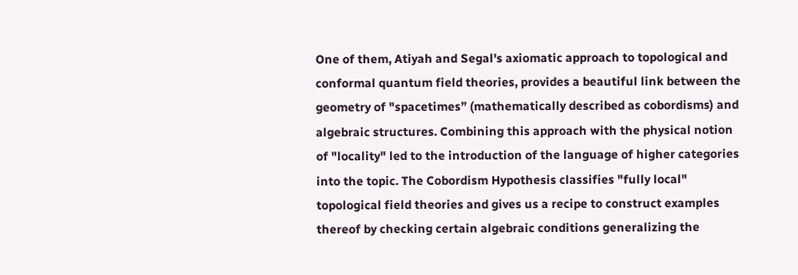One of them, Atiyah and Segal's axiomatic approach to topological and conformal quantum field theories, provides a beautiful link between the geometry of "spacetimes” (mathematically described as cobordisms) and algebraic structures. Combining this approach with the physical notion of "locality" led to the introduction of the language of higher categories into the topic. The Cobordism Hypothesis classifies "fully local" topological field theories and gives us a recipe to construct examples thereof by checking certain algebraic conditions generalizing the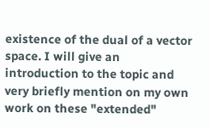existence of the dual of a vector space. I will give an introduction to the topic and very briefly mention on my own work on these "extended"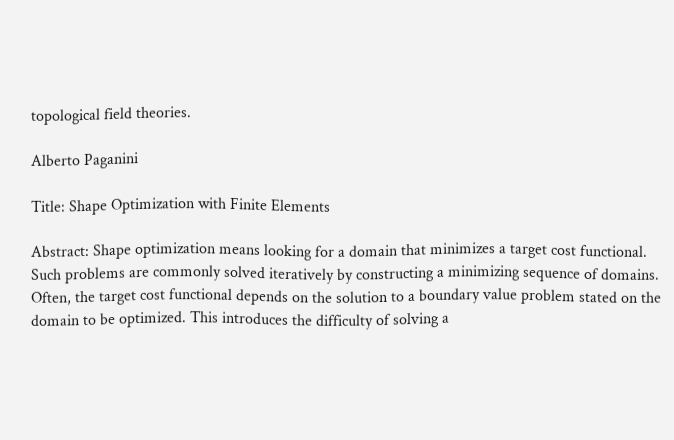topological field theories.

Alberto Paganini

Title: Shape Optimization with Finite Elements

Abstract: Shape optimization means looking for a domain that minimizes a target cost functional. Such problems are commonly solved iteratively by constructing a minimizing sequence of domains. Often, the target cost functional depends on the solution to a boundary value problem stated on the domain to be optimized. This introduces the difficulty of solving a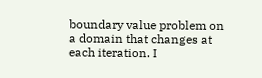boundary value problem on a domain that changes at each iteration. I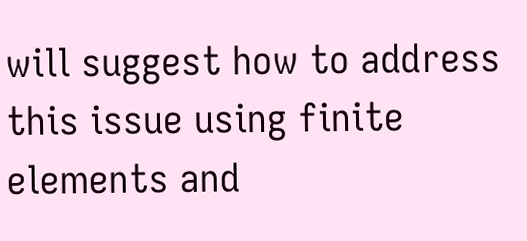will suggest how to address this issue using finite elements and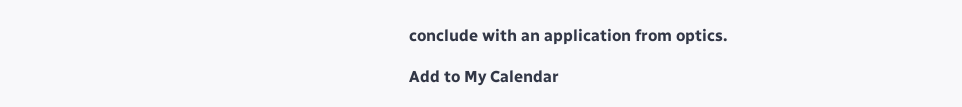conclude with an application from optics.

Add to My Calendar